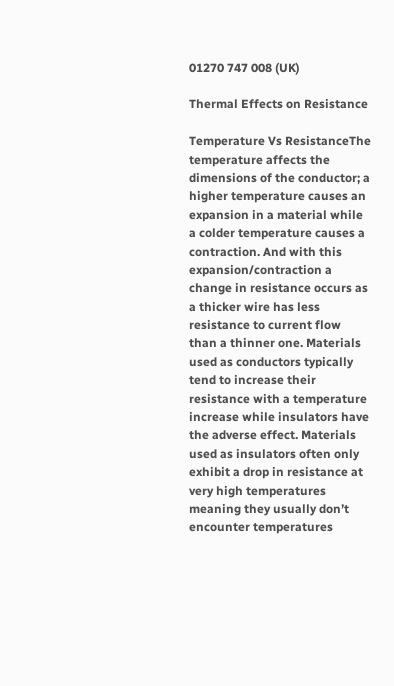01270 747 008 (UK)

Thermal Effects on Resistance

Temperature Vs ResistanceThe temperature affects the dimensions of the conductor; a higher temperature causes an expansion in a material while a colder temperature causes a contraction. And with this expansion/contraction a change in resistance occurs as a thicker wire has less resistance to current flow than a thinner one. Materials used as conductors typically tend to increase their resistance with a temperature increase while insulators have the adverse effect. Materials used as insulators often only exhibit a drop in resistance at very high temperatures meaning they usually don’t encounter temperatures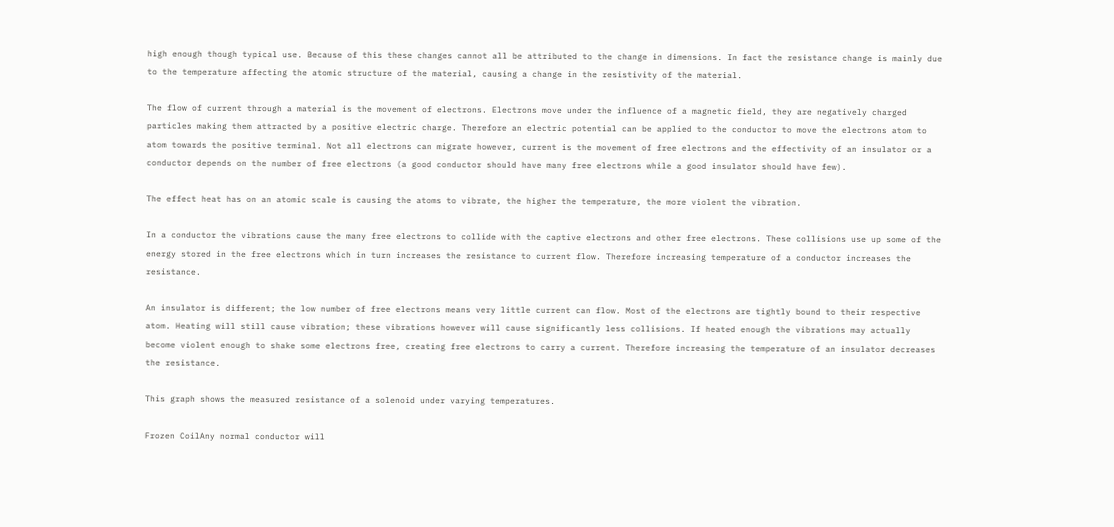high enough though typical use. Because of this these changes cannot all be attributed to the change in dimensions. In fact the resistance change is mainly due to the temperature affecting the atomic structure of the material, causing a change in the resistivity of the material.

The flow of current through a material is the movement of electrons. Electrons move under the influence of a magnetic field, they are negatively charged particles making them attracted by a positive electric charge. Therefore an electric potential can be applied to the conductor to move the electrons atom to atom towards the positive terminal. Not all electrons can migrate however, current is the movement of free electrons and the effectivity of an insulator or a conductor depends on the number of free electrons (a good conductor should have many free electrons while a good insulator should have few).

The effect heat has on an atomic scale is causing the atoms to vibrate, the higher the temperature, the more violent the vibration.

In a conductor the vibrations cause the many free electrons to collide with the captive electrons and other free electrons. These collisions use up some of the energy stored in the free electrons which in turn increases the resistance to current flow. Therefore increasing temperature of a conductor increases the resistance.

An insulator is different; the low number of free electrons means very little current can flow. Most of the electrons are tightly bound to their respective atom. Heating will still cause vibration; these vibrations however will cause significantly less collisions. If heated enough the vibrations may actually become violent enough to shake some electrons free, creating free electrons to carry a current. Therefore increasing the temperature of an insulator decreases the resistance.

This graph shows the measured resistance of a solenoid under varying temperatures.

Frozen CoilAny normal conductor will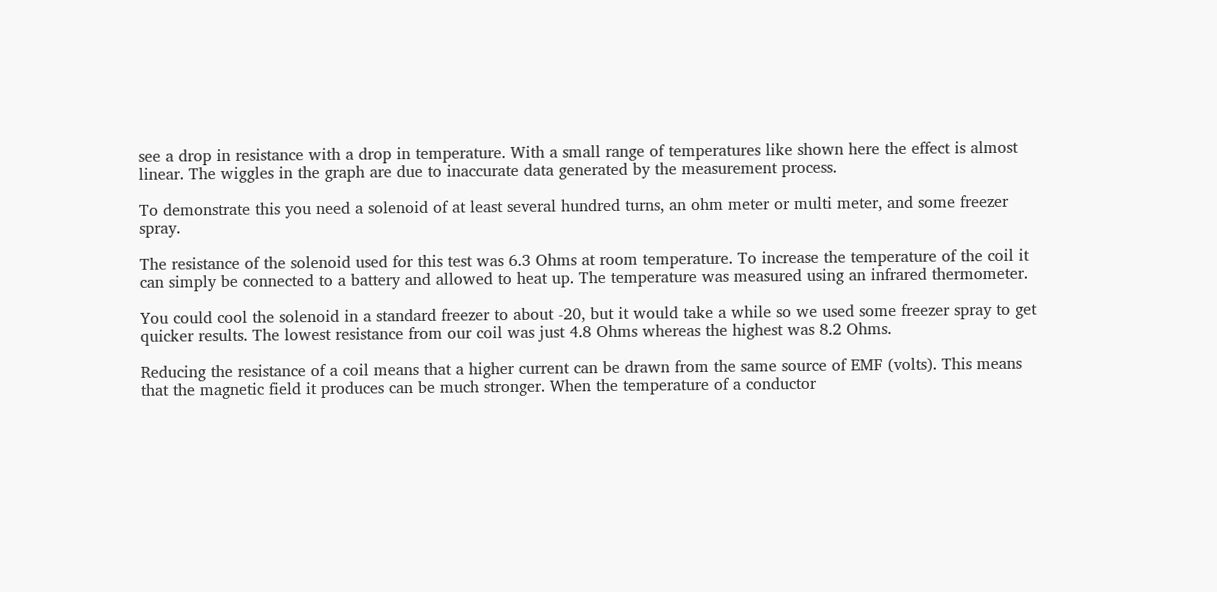see a drop in resistance with a drop in temperature. With a small range of temperatures like shown here the effect is almost linear. The wiggles in the graph are due to inaccurate data generated by the measurement process.

To demonstrate this you need a solenoid of at least several hundred turns, an ohm meter or multi meter, and some freezer spray.

The resistance of the solenoid used for this test was 6.3 Ohms at room temperature. To increase the temperature of the coil it can simply be connected to a battery and allowed to heat up. The temperature was measured using an infrared thermometer.

You could cool the solenoid in a standard freezer to about -20, but it would take a while so we used some freezer spray to get quicker results. The lowest resistance from our coil was just 4.8 Ohms whereas the highest was 8.2 Ohms.

Reducing the resistance of a coil means that a higher current can be drawn from the same source of EMF (volts). This means that the magnetic field it produces can be much stronger. When the temperature of a conductor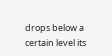drops below a certain level its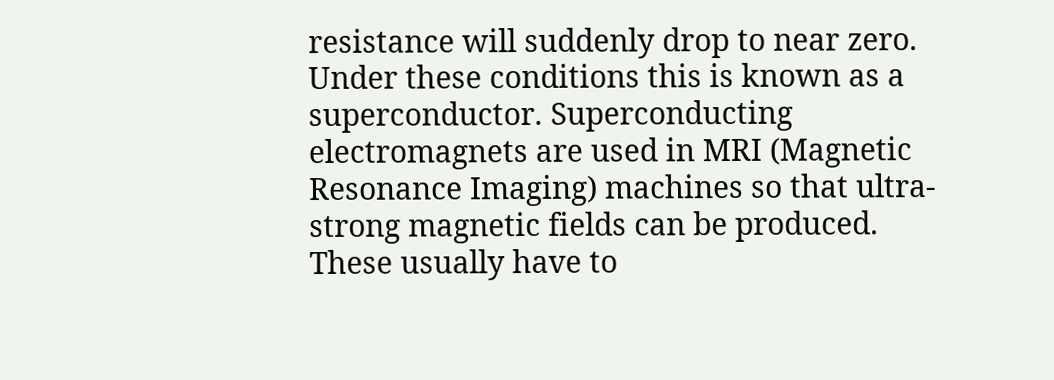resistance will suddenly drop to near zero. Under these conditions this is known as a superconductor. Superconducting electromagnets are used in MRI (Magnetic Resonance Imaging) machines so that ultra-strong magnetic fields can be produced. These usually have to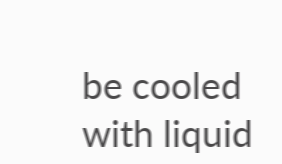be cooled with liquid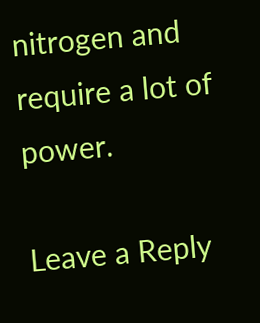nitrogen and require a lot of power.

Leave a Reply